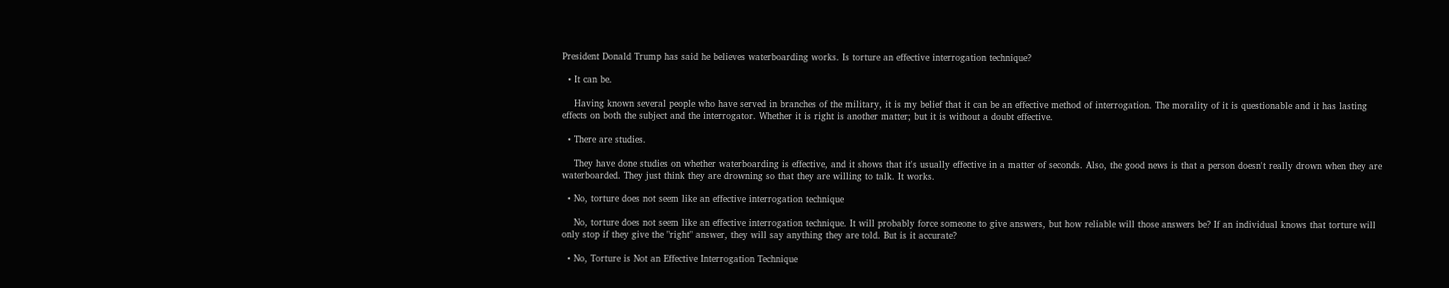President Donald Trump has said he believes waterboarding works. Is torture an effective interrogation technique?

  • It can be.

    Having known several people who have served in branches of the military, it is my belief that it can be an effective method of interrogation. The morality of it is questionable and it has lasting effects on both the subject and the interrogator. Whether it is right is another matter; but it is without a doubt effective.

  • There are studies.

    They have done studies on whether waterboarding is effective, and it shows that it's usually effective in a matter of seconds. Also, the good news is that a person doesn't really drown when they are waterboarded. They just think they are drowning so that they are willing to talk. It works.

  • No, torture does not seem like an effective interrogation technique

    No, torture does not seem like an effective interrogation technique. It will probably force someone to give answers, but how reliable will those answers be? If an individual knows that torture will only stop if they give the "right" answer, they will say anything they are told. But is it accurate?

  • No, Torture is Not an Effective Interrogation Technique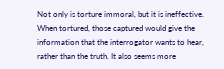Not only is torture immoral, but it is ineffective. When tortured, those captured would give the information that the interrogator wants to hear, rather than the truth. It also seems more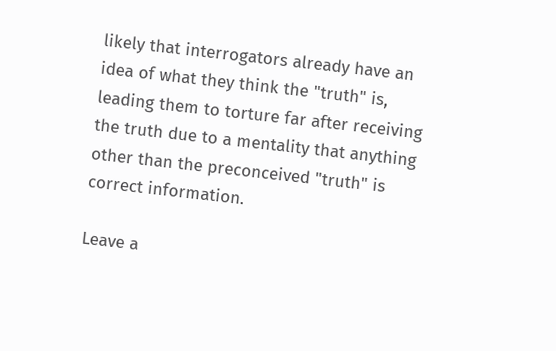likely that interrogators already have an idea of what they think the "truth" is, leading them to torture far after receiving the truth due to a mentality that anything other than the preconceived "truth" is correct information.

Leave a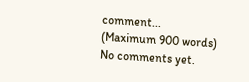comment...
(Maximum 900 words)
No comments yet.